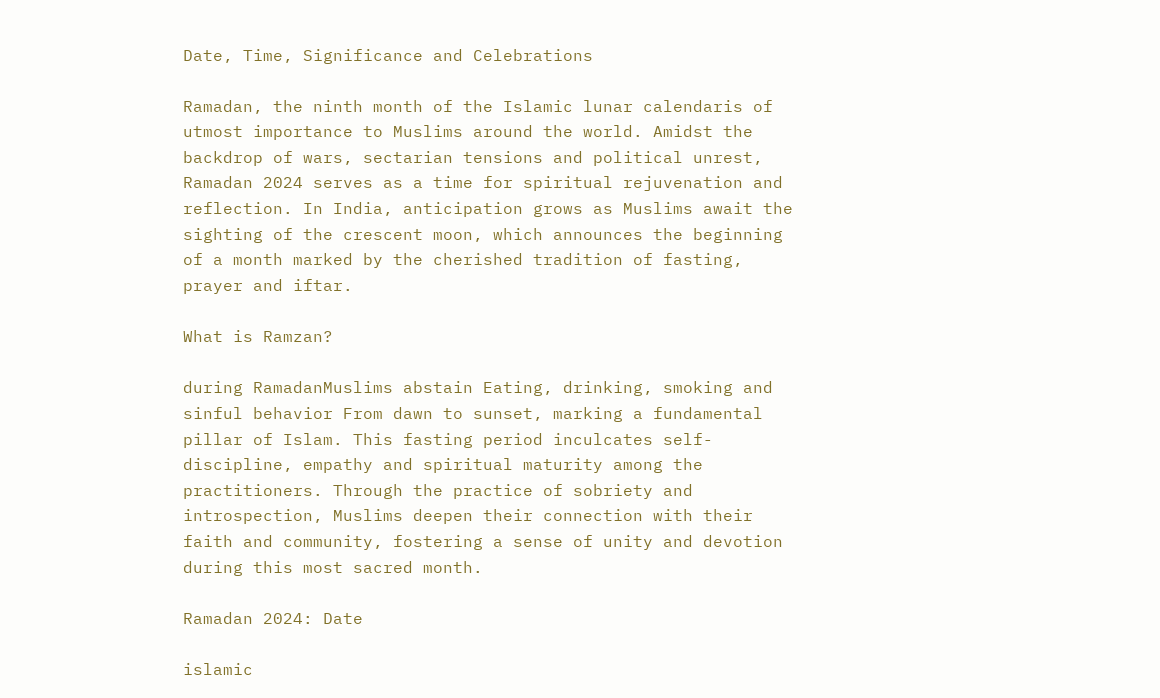Date, Time, Significance and Celebrations

Ramadan, the ninth month of the Islamic lunar calendaris of utmost importance to Muslims around the world. Amidst the backdrop of wars, sectarian tensions and political unrest, Ramadan 2024 serves as a time for spiritual rejuvenation and reflection. In India, anticipation grows as Muslims await the sighting of the crescent moon, which announces the beginning of a month marked by the cherished tradition of fasting, prayer and iftar.

What is Ramzan?

during RamadanMuslims abstain Eating, drinking, smoking and sinful behavior From dawn to sunset, marking a fundamental pillar of Islam. This fasting period inculcates self-discipline, empathy and spiritual maturity among the practitioners. Through the practice of sobriety and introspection, Muslims deepen their connection with their faith and community, fostering a sense of unity and devotion during this most sacred month.

Ramadan 2024: Date

islamic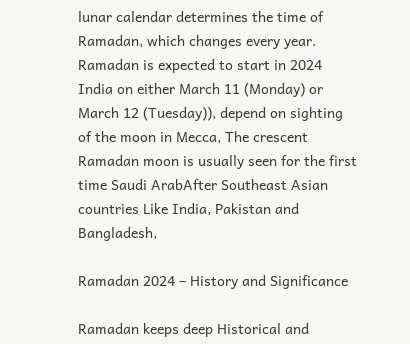lunar calendar determines the time of Ramadan, which changes every year. Ramadan is expected to start in 2024 India on either March 11 (Monday) or March 12 (Tuesday)), depend on sighting of the moon in Mecca, The crescent Ramadan moon is usually seen for the first time Saudi ArabAfter Southeast Asian countries Like India, Pakistan and Bangladesh,

Ramadan 2024 – History and Significance

Ramadan keeps deep Historical and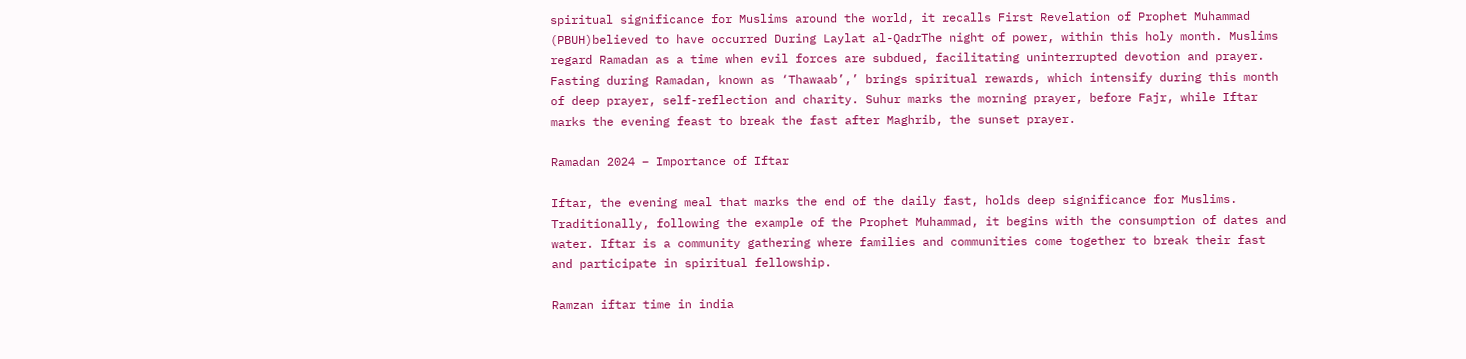spiritual significance for Muslims around the world, it recalls First Revelation of Prophet Muhammad (PBUH)believed to have occurred During Laylat al-QadrThe night of power, within this holy month. Muslims regard Ramadan as a time when evil forces are subdued, facilitating uninterrupted devotion and prayer. Fasting during Ramadan, known as ‘Thawaab’,’ brings spiritual rewards, which intensify during this month of deep prayer, self-reflection and charity. Suhur marks the morning prayer, before Fajr, while Iftar marks the evening feast to break the fast after Maghrib, the sunset prayer.

Ramadan 2024 – Importance of Iftar

Iftar, the evening meal that marks the end of the daily fast, holds deep significance for Muslims. Traditionally, following the example of the Prophet Muhammad, it begins with the consumption of dates and water. Iftar is a community gathering where families and communities come together to break their fast and participate in spiritual fellowship.

Ramzan iftar time in india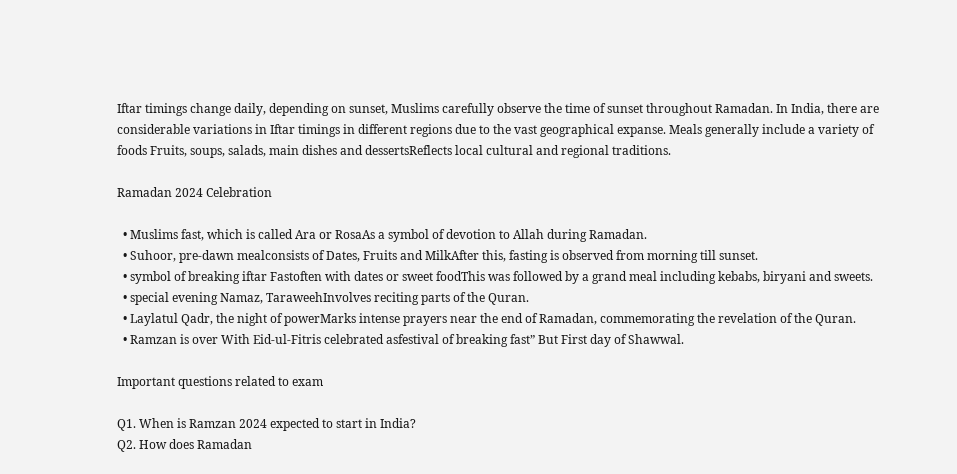Iftar timings change daily, depending on sunset, Muslims carefully observe the time of sunset throughout Ramadan. In India, there are considerable variations in Iftar timings in different regions due to the vast geographical expanse. Meals generally include a variety of foods Fruits, soups, salads, main dishes and dessertsReflects local cultural and regional traditions.

Ramadan 2024 Celebration

  • Muslims fast, which is called Ara or RosaAs a symbol of devotion to Allah during Ramadan.
  • Suhoor, pre-dawn mealconsists of Dates, Fruits and MilkAfter this, fasting is observed from morning till sunset.
  • symbol of breaking iftar Fastoften with dates or sweet foodThis was followed by a grand meal including kebabs, biryani and sweets.
  • special evening Namaz, TaraweehInvolves reciting parts of the Quran.
  • Laylatul Qadr, the night of powerMarks intense prayers near the end of Ramadan, commemorating the revelation of the Quran.
  • Ramzan is over With Eid-ul-Fitris celebrated asfestival of breaking fast” But First day of Shawwal.

Important questions related to exam

Q1. When is Ramzan 2024 expected to start in India?
Q2. How does Ramadan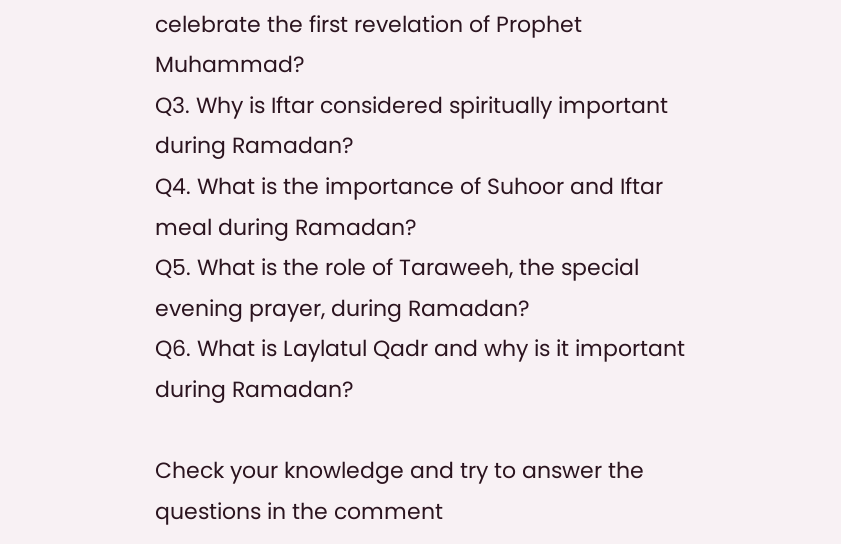celebrate the first revelation of Prophet Muhammad?
Q3. Why is Iftar considered spiritually important during Ramadan?
Q4. What is the importance of Suhoor and Iftar meal during Ramadan?
Q5. What is the role of Taraweeh, the special evening prayer, during Ramadan?
Q6. What is Laylatul Qadr and why is it important during Ramadan?

Check your knowledge and try to answer the questions in the comment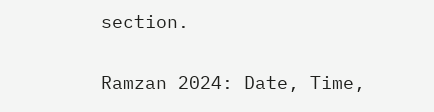section.

Ramzan 2024: Date, Time,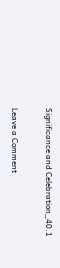Significance and Celebration_40.1

Leave a Comment